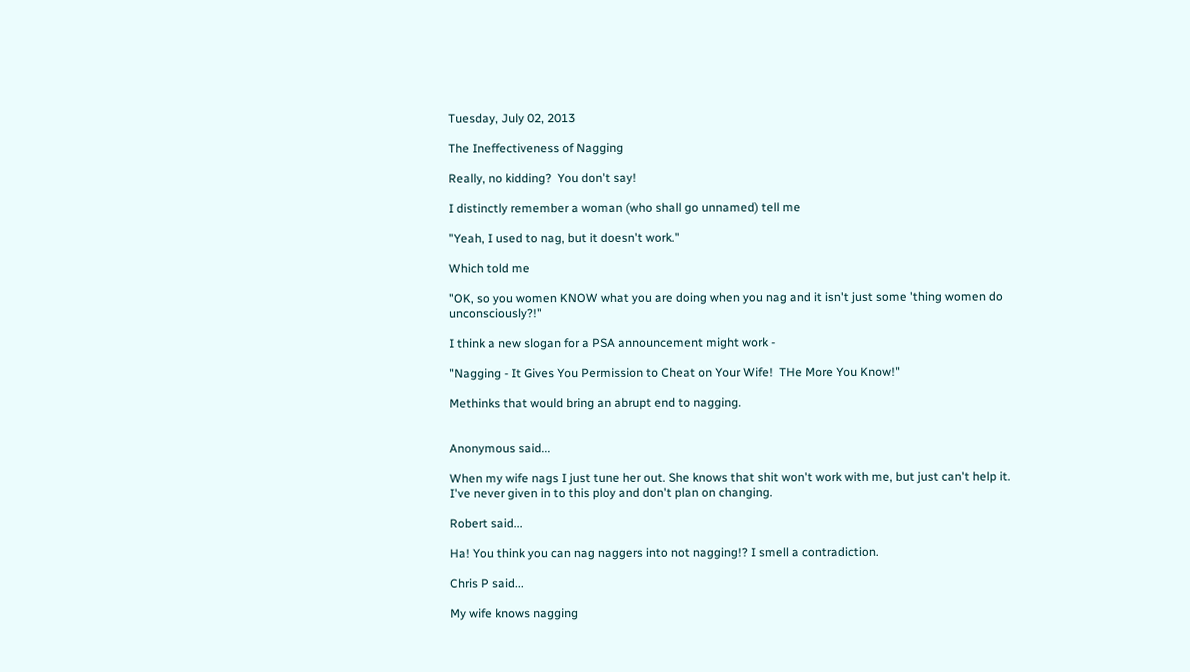Tuesday, July 02, 2013

The Ineffectiveness of Nagging

Really, no kidding?  You don't say!

I distinctly remember a woman (who shall go unnamed) tell me

"Yeah, I used to nag, but it doesn't work."

Which told me

"OK, so you women KNOW what you are doing when you nag and it isn't just some 'thing women do unconsciously?!"

I think a new slogan for a PSA announcement might work -

"Nagging - It Gives You Permission to Cheat on Your Wife!  THe More You Know!"

Methinks that would bring an abrupt end to nagging.


Anonymous said...

When my wife nags I just tune her out. She knows that shit won't work with me, but just can't help it. I've never given in to this ploy and don't plan on changing.

Robert said...

Ha! You think you can nag naggers into not nagging!? I smell a contradiction.

Chris P said...

My wife knows nagging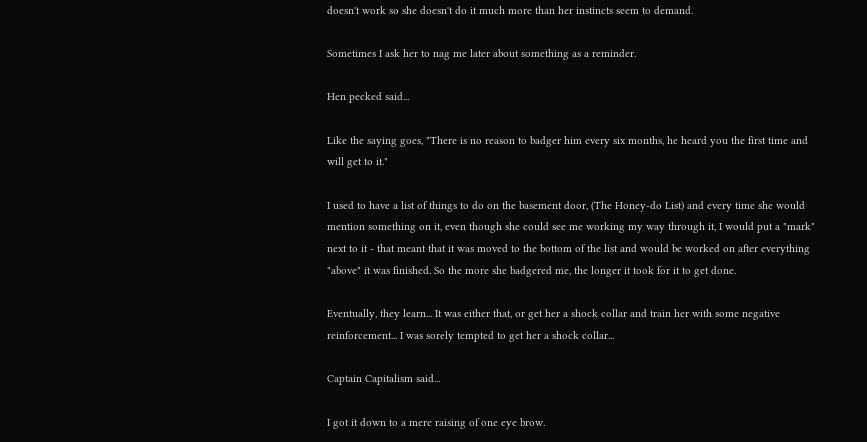doesn't work so she doesn't do it much more than her instincts seem to demand.

Sometimes I ask her to nag me later about something as a reminder.

Hen pecked said...

Like the saying goes, "There is no reason to badger him every six months, he heard you the first time and will get to it."

I used to have a list of things to do on the basement door, (The Honey-do List) and every time she would mention something on it, even though she could see me working my way through it, I would put a "mark" next to it - that meant that it was moved to the bottom of the list and would be worked on after everything "above" it was finished. So the more she badgered me, the longer it took for it to get done.

Eventually, they learn... It was either that, or get her a shock collar and train her with some negative reinforcement... I was sorely tempted to get her a shock collar...

Captain Capitalism said...

I got it down to a mere raising of one eye brow.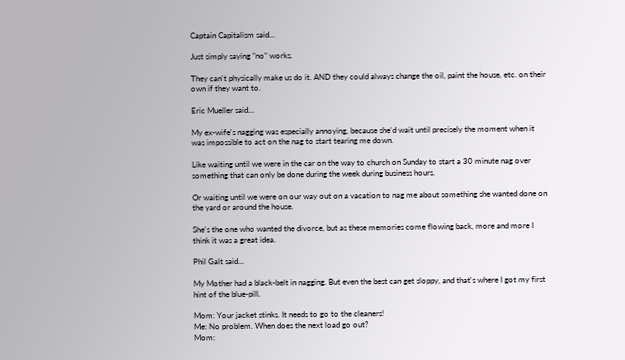Captain Capitalism said...

Just simply saying "no" works.

They can't physically make us do it. AND they could always change the oil, paint the house, etc. on their own if they want to.

Eric Mueller said...

My ex-wife's nagging was especially annoying, because she'd wait until precisely the moment when it was impossible to act on the nag to start tearing me down.

Like waiting until we were in the car on the way to church on Sunday to start a 30 minute nag over something that can only be done during the week during business hours.

Or waiting until we were on our way out on a vacation to nag me about something she wanted done on the yard or around the house.

She's the one who wanted the divorce, but as these memories come flowing back, more and more I think it was a great idea.

Phil Galt said...

My Mother had a black-belt in nagging. But even the best can get sloppy, and that's where I got my first hint of the blue-pill.

Mom: Your jacket stinks. It needs to go to the cleaners!
Me: No problem. When does the next load go out?
Mom: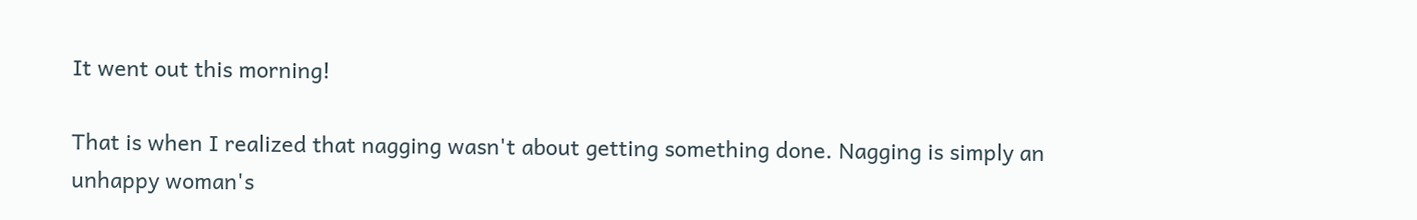It went out this morning!

That is when I realized that nagging wasn't about getting something done. Nagging is simply an unhappy woman's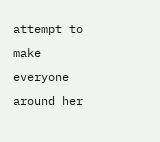attempt to make everyone around her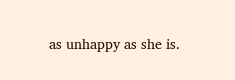as unhappy as she is.